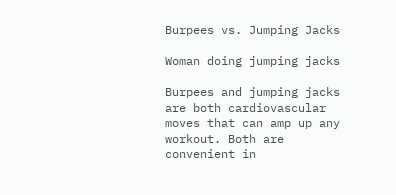Burpees vs. Jumping Jacks

Woman doing jumping jacks

Burpees and jumping jacks are both cardiovascular moves that can amp up any workout. Both are convenient in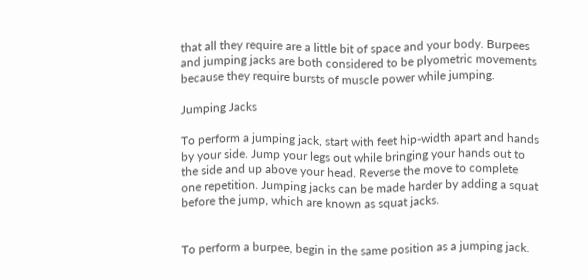that all they require are a little bit of space and your body. Burpees and jumping jacks are both considered to be plyometric movements because they require bursts of muscle power while jumping.

Jumping Jacks

To perform a jumping jack, start with feet hip-width apart and hands by your side. Jump your legs out while bringing your hands out to the side and up above your head. Reverse the move to complete one repetition. Jumping jacks can be made harder by adding a squat before the jump, which are known as squat jacks.


To perform a burpee, begin in the same position as a jumping jack.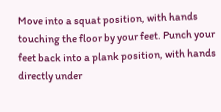Move into a squat position, with hands touching the floor by your feet. Punch your feet back into a plank position, with hands directly under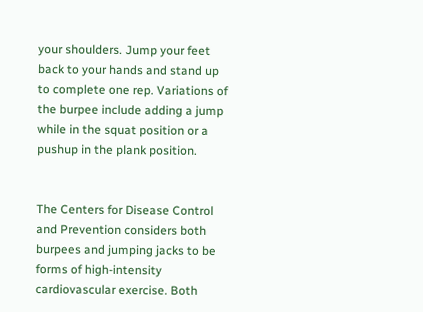your shoulders. Jump your feet back to your hands and stand up to complete one rep. Variations of the burpee include adding a jump while in the squat position or a pushup in the plank position.


The Centers for Disease Control and Prevention considers both burpees and jumping jacks to be forms of high-intensity cardiovascular exercise. Both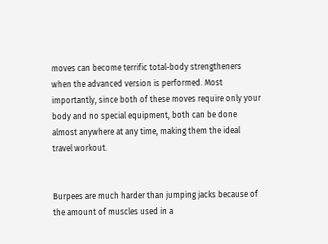moves can become terrific total-body strengtheners when the advanced version is performed. Most importantly, since both of these moves require only your body and no special equipment, both can be done almost anywhere at any time, making them the ideal travel workout.


Burpees are much harder than jumping jacks because of the amount of muscles used in a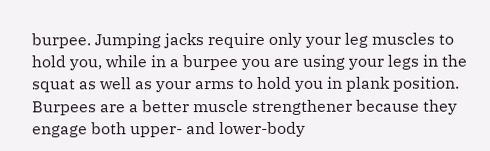burpee. Jumping jacks require only your leg muscles to hold you, while in a burpee you are using your legs in the squat as well as your arms to hold you in plank position. Burpees are a better muscle strengthener because they engage both upper- and lower-body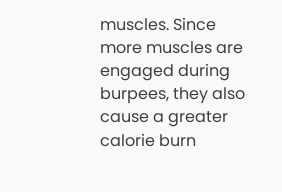muscles. Since more muscles are engaged during burpees, they also cause a greater calorie burn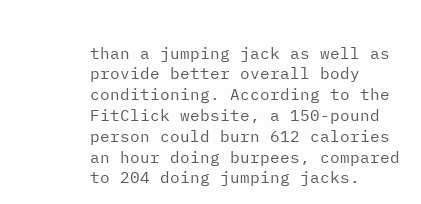than a jumping jack as well as provide better overall body conditioning. According to the FitClick website, a 150-pound person could burn 612 calories an hour doing burpees, compared to 204 doing jumping jacks.